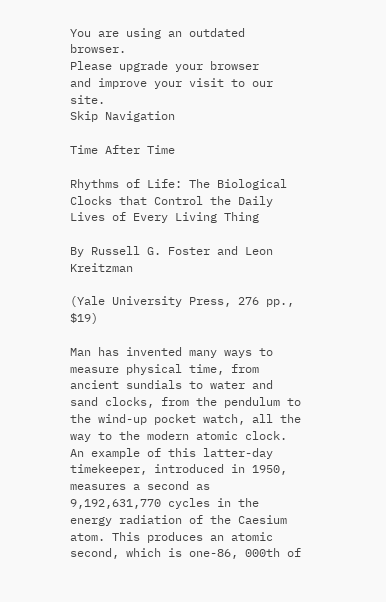You are using an outdated browser.
Please upgrade your browser
and improve your visit to our site.
Skip Navigation

Time After Time

Rhythms of Life: The Biological Clocks that Control the Daily Lives of Every Living Thing

By Russell G. Foster and Leon Kreitzman

(Yale University Press, 276 pp., $19)

Man has invented many ways to measure physical time, from ancient sundials to water and sand clocks, from the pendulum to the wind-up pocket watch, all the way to the modern atomic clock. An example of this latter-day timekeeper, introduced in 1950, measures a second as 9,192,631,770 cycles in the energy radiation of the Caesium atom. This produces an atomic second, which is one-86, 000th of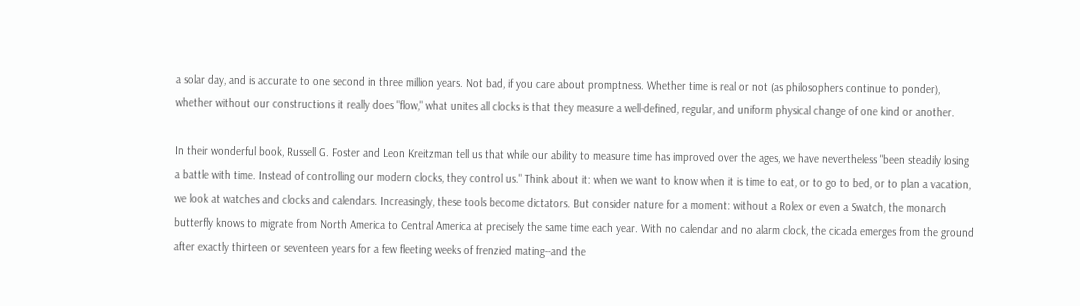a solar day, and is accurate to one second in three million years. Not bad, if you care about promptness. Whether time is real or not (as philosophers continue to ponder), whether without our constructions it really does "flow," what unites all clocks is that they measure a well-defined, regular, and uniform physical change of one kind or another.

In their wonderful book, Russell G. Foster and Leon Kreitzman tell us that while our ability to measure time has improved over the ages, we have nevertheless "been steadily losing a battle with time. Instead of controlling our modern clocks, they control us." Think about it: when we want to know when it is time to eat, or to go to bed, or to plan a vacation, we look at watches and clocks and calendars. Increasingly, these tools become dictators. But consider nature for a moment: without a Rolex or even a Swatch, the monarch butterfly knows to migrate from North America to Central America at precisely the same time each year. With no calendar and no alarm clock, the cicada emerges from the ground after exactly thirteen or seventeen years for a few fleeting weeks of frenzied mating--and the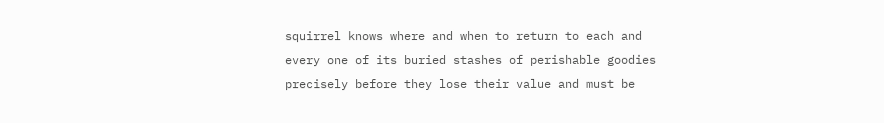squirrel knows where and when to return to each and every one of its buried stashes of perishable goodies precisely before they lose their value and must be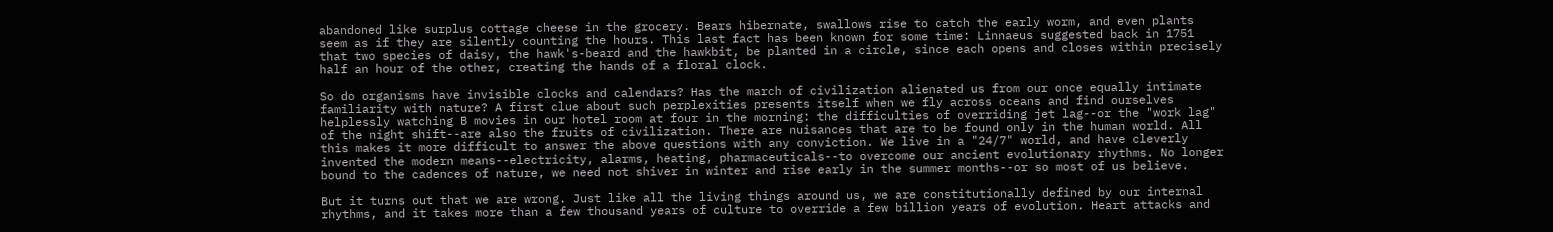abandoned like surplus cottage cheese in the grocery. Bears hibernate, swallows rise to catch the early worm, and even plants seem as if they are silently counting the hours. This last fact has been known for some time: Linnaeus suggested back in 1751 that two species of daisy, the hawk's-beard and the hawkbit, be planted in a circle, since each opens and closes within precisely half an hour of the other, creating the hands of a floral clock.

So do organisms have invisible clocks and calendars? Has the march of civilization alienated us from our once equally intimate familiarity with nature? A first clue about such perplexities presents itself when we fly across oceans and find ourselves helplessly watching B movies in our hotel room at four in the morning: the difficulties of overriding jet lag--or the "work lag" of the night shift--are also the fruits of civilization. There are nuisances that are to be found only in the human world. All this makes it more difficult to answer the above questions with any conviction. We live in a "24/7" world, and have cleverly invented the modern means--electricity, alarms, heating, pharmaceuticals--to overcome our ancient evolutionary rhythms. No longer bound to the cadences of nature, we need not shiver in winter and rise early in the summer months--or so most of us believe.

But it turns out that we are wrong. Just like all the living things around us, we are constitutionally defined by our internal rhythms, and it takes more than a few thousand years of culture to override a few billion years of evolution. Heart attacks and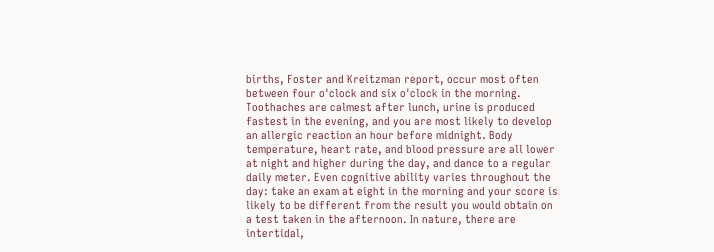births, Foster and Kreitzman report, occur most often between four o'clock and six o'clock in the morning. Toothaches are calmest after lunch, urine is produced fastest in the evening, and you are most likely to develop an allergic reaction an hour before midnight. Body temperature, heart rate, and blood pressure are all lower at night and higher during the day, and dance to a regular daily meter. Even cognitive ability varies throughout the day: take an exam at eight in the morning and your score is likely to be different from the result you would obtain on a test taken in the afternoon. In nature, there are intertidal,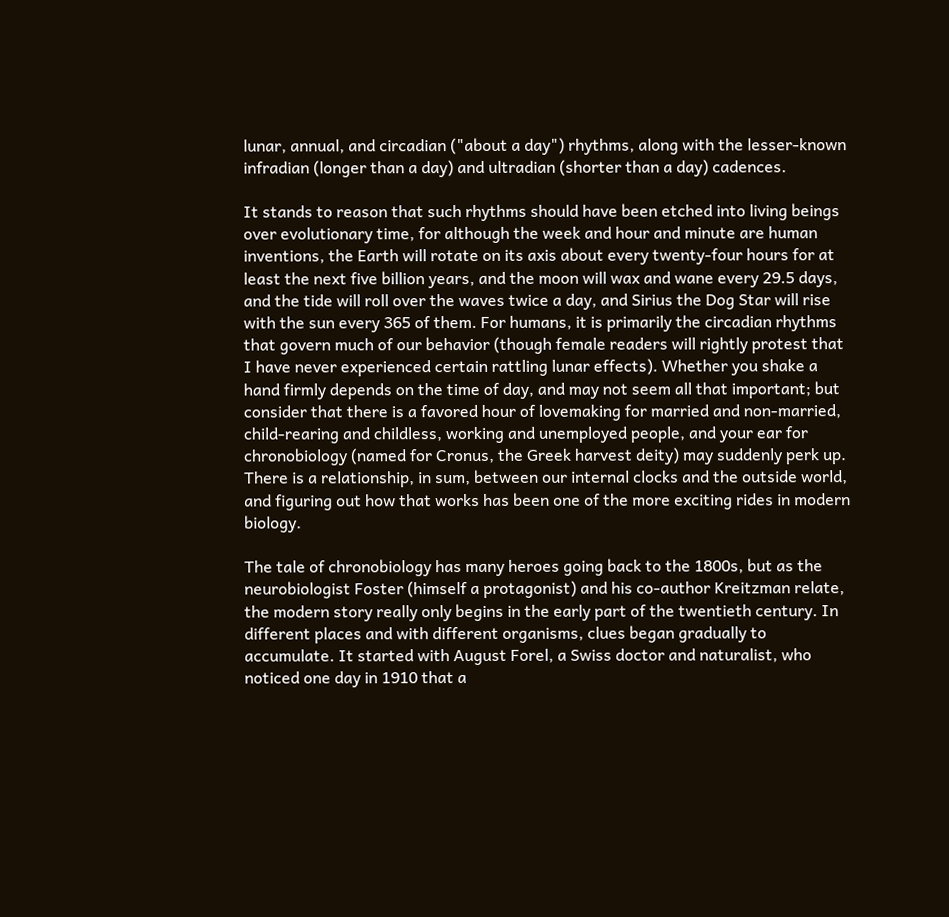lunar, annual, and circadian ("about a day") rhythms, along with the lesser-known infradian (longer than a day) and ultradian (shorter than a day) cadences.

It stands to reason that such rhythms should have been etched into living beings over evolutionary time, for although the week and hour and minute are human inventions, the Earth will rotate on its axis about every twenty-four hours for at least the next five billion years, and the moon will wax and wane every 29.5 days, and the tide will roll over the waves twice a day, and Sirius the Dog Star will rise with the sun every 365 of them. For humans, it is primarily the circadian rhythms that govern much of our behavior (though female readers will rightly protest that I have never experienced certain rattling lunar effects). Whether you shake a hand firmly depends on the time of day, and may not seem all that important; but consider that there is a favored hour of lovemaking for married and non-married, child-rearing and childless, working and unemployed people, and your ear for chronobiology (named for Cronus, the Greek harvest deity) may suddenly perk up. There is a relationship, in sum, between our internal clocks and the outside world, and figuring out how that works has been one of the more exciting rides in modern biology.

The tale of chronobiology has many heroes going back to the 1800s, but as the neurobiologist Foster (himself a protagonist) and his co-author Kreitzman relate, the modern story really only begins in the early part of the twentieth century. In different places and with different organisms, clues began gradually to accumulate. It started with August Forel, a Swiss doctor and naturalist, who noticed one day in 1910 that a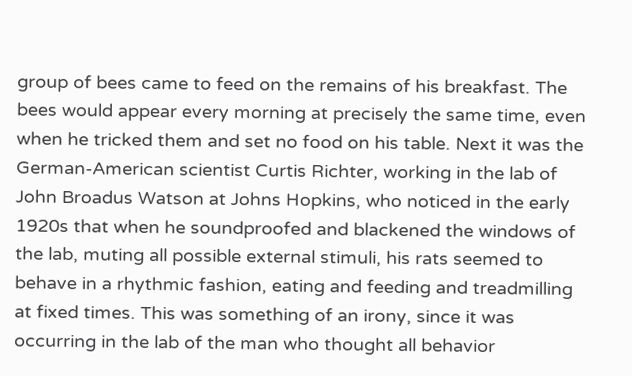group of bees came to feed on the remains of his breakfast. The bees would appear every morning at precisely the same time, even when he tricked them and set no food on his table. Next it was the German-American scientist Curtis Richter, working in the lab of John Broadus Watson at Johns Hopkins, who noticed in the early 1920s that when he soundproofed and blackened the windows of the lab, muting all possible external stimuli, his rats seemed to behave in a rhythmic fashion, eating and feeding and treadmilling at fixed times. This was something of an irony, since it was occurring in the lab of the man who thought all behavior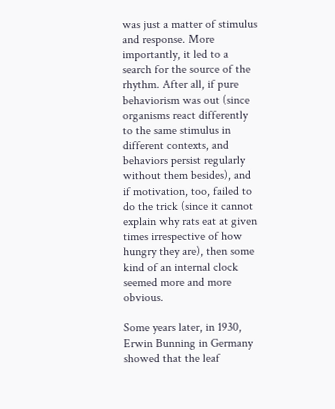was just a matter of stimulus and response. More importantly, it led to a search for the source of the rhythm. After all, if pure behaviorism was out (since organisms react differently to the same stimulus in different contexts, and behaviors persist regularly without them besides), and if motivation, too, failed to do the trick (since it cannot explain why rats eat at given times irrespective of how hungry they are), then some kind of an internal clock seemed more and more obvious.

Some years later, in 1930, Erwin Bunning in Germany showed that the leaf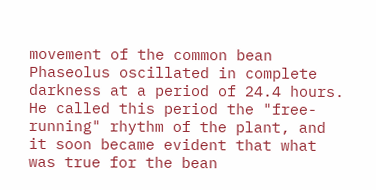movement of the common bean Phaseolus oscillated in complete darkness at a period of 24.4 hours. He called this period the "free-running" rhythm of the plant, and it soon became evident that what was true for the bean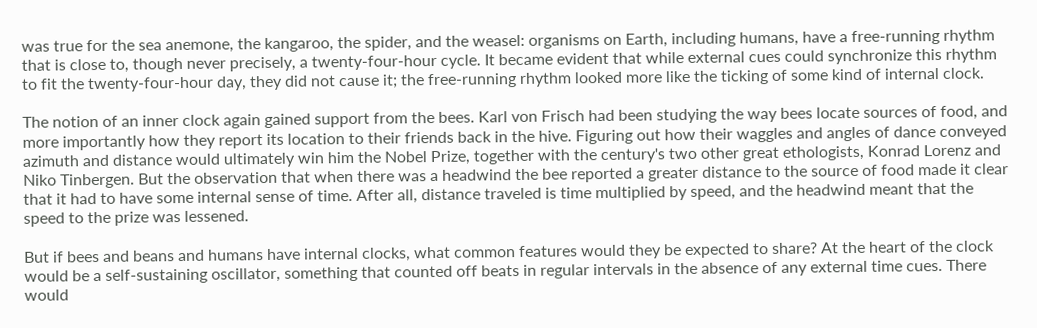was true for the sea anemone, the kangaroo, the spider, and the weasel: organisms on Earth, including humans, have a free-running rhythm that is close to, though never precisely, a twenty-four-hour cycle. It became evident that while external cues could synchronize this rhythm to fit the twenty-four-hour day, they did not cause it; the free-running rhythm looked more like the ticking of some kind of internal clock.

The notion of an inner clock again gained support from the bees. Karl von Frisch had been studying the way bees locate sources of food, and more importantly how they report its location to their friends back in the hive. Figuring out how their waggles and angles of dance conveyed azimuth and distance would ultimately win him the Nobel Prize, together with the century's two other great ethologists, Konrad Lorenz and Niko Tinbergen. But the observation that when there was a headwind the bee reported a greater distance to the source of food made it clear that it had to have some internal sense of time. After all, distance traveled is time multiplied by speed, and the headwind meant that the speed to the prize was lessened.

But if bees and beans and humans have internal clocks, what common features would they be expected to share? At the heart of the clock would be a self-sustaining oscillator, something that counted off beats in regular intervals in the absence of any external time cues. There would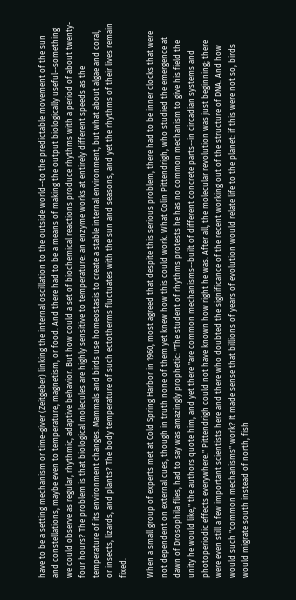have to be a setting mechanism or time-giver (Zeitgeber) linking the internal oscillation to the outside world--to the predictable movement of the sun and constellations, maybe even to temperature, magnetism, or food. And there had to be a means of making the output biologically useful--something we could observe as regular, rhythmic, adaptive behavior. But how could a set of biochemical reactions produce rhythms with a period of about twenty-four hours? The problem is that biological molecules are highly sensitive to temperature: an enzyme works at entirely different speeds as the temperature of its environment changes. Mammals and birds use homeostasis to create a stable internal environment, but what about algae and coral, or insects, lizards, and plants? The body temperature of such ectotherms fluctuates with the sun and seasons, and yet the rhythms of their lives remain fixed.

When a small group of experts met at Cold Spring Harbor in 1960, most agreed that despite this serious problem, there had to be inner clocks that were not dependent on external cues, though in truth none of them yet knew how this could work. What Colin Pittendrigh, who studied the emergence at dawn of Drosophila flies, had to say was amazingly prophetic: "The student of rhythms protests he has no common mechanism to give his field the unity he would like," the authors quote him, and yet there "are common mechanisms--built of different concrete parts--in circadian systems and photoperiodic effects everywhere." Pittendrigh could not have known how right he was. After all, the molecular revolution was just beginning; there were even still a few important scientists here and there who doubted the significance of the recent working out of the structure of DNA. And how would such "common mechanisms" work? It made sense that billions of years of evolution would relate life to the planet: if this were not so, birds would migrate south instead of north, fish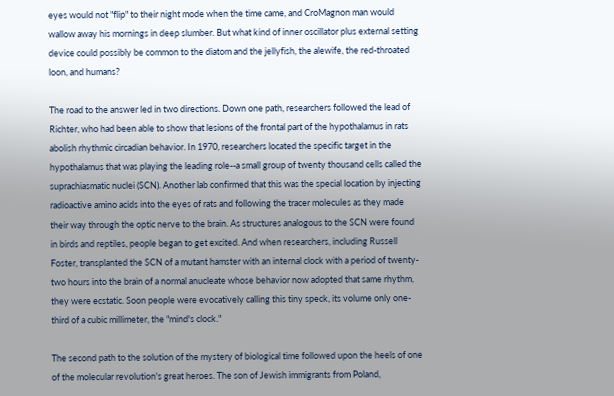eyes would not "flip" to their night mode when the time came, and CroMagnon man would wallow away his mornings in deep slumber. But what kind of inner oscillator plus external setting device could possibly be common to the diatom and the jellyfish, the alewife, the red-throated loon, and humans?

The road to the answer led in two directions. Down one path, researchers followed the lead of Richter, who had been able to show that lesions of the frontal part of the hypothalamus in rats abolish rhythmic circadian behavior. In 1970, researchers located the specific target in the hypothalamus that was playing the leading role--a small group of twenty thousand cells called the suprachiasmatic nuclei (SCN). Another lab confirmed that this was the special location by injecting radioactive amino acids into the eyes of rats and following the tracer molecules as they made their way through the optic nerve to the brain. As structures analogous to the SCN were found in birds and reptiles, people began to get excited. And when researchers, including Russell Foster, transplanted the SCN of a mutant hamster with an internal clock with a period of twenty-two hours into the brain of a normal anucleate whose behavior now adopted that same rhythm, they were ecstatic. Soon people were evocatively calling this tiny speck, its volume only one-third of a cubic millimeter, the "mind's clock."

The second path to the solution of the mystery of biological time followed upon the heels of one of the molecular revolution's great heroes. The son of Jewish immigrants from Poland,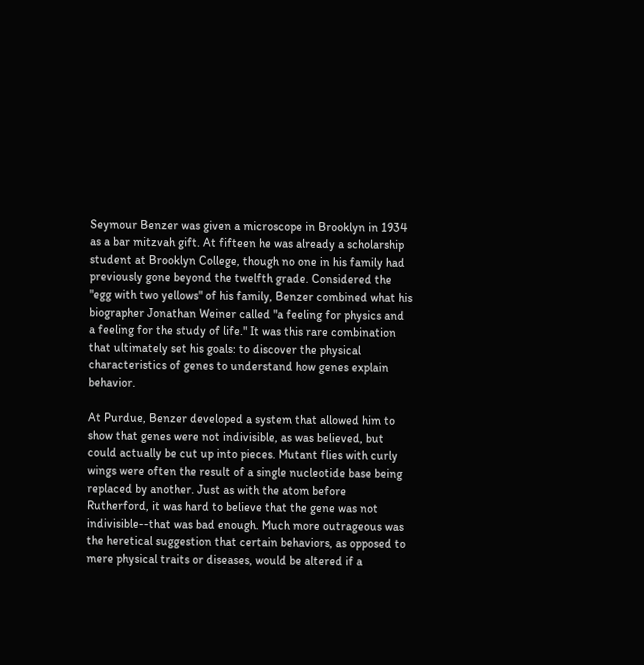Seymour Benzer was given a microscope in Brooklyn in 1934 as a bar mitzvah gift. At fifteen he was already a scholarship student at Brooklyn College, though no one in his family had previously gone beyond the twelfth grade. Considered the "egg with two yellows" of his family, Benzer combined what his biographer Jonathan Weiner called "a feeling for physics and a feeling for the study of life." It was this rare combination that ultimately set his goals: to discover the physical characteristics of genes to understand how genes explain behavior.

At Purdue, Benzer developed a system that allowed him to show that genes were not indivisible, as was believed, but could actually be cut up into pieces. Mutant flies with curly wings were often the result of a single nucleotide base being replaced by another. Just as with the atom before Rutherford, it was hard to believe that the gene was not indivisible--that was bad enough. Much more outrageous was the heretical suggestion that certain behaviors, as opposed to mere physical traits or diseases, would be altered if a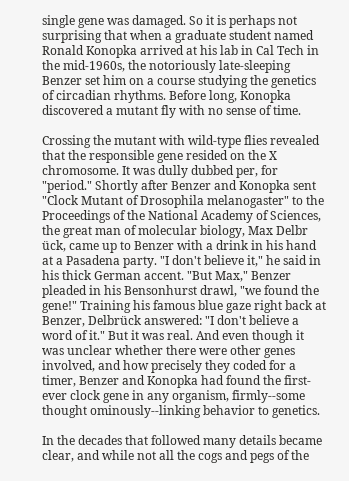single gene was damaged. So it is perhaps not surprising that when a graduate student named Ronald Konopka arrived at his lab in Cal Tech in the mid-1960s, the notoriously late-sleeping Benzer set him on a course studying the genetics of circadian rhythms. Before long, Konopka discovered a mutant fly with no sense of time.

Crossing the mutant with wild-type flies revealed that the responsible gene resided on the X chromosome. It was dully dubbed per, for "period." Shortly after Benzer and Konopka sent "Clock Mutant of Drosophila melanogaster" to the Proceedings of the National Academy of Sciences, the great man of molecular biology, Max Delbr ück, came up to Benzer with a drink in his hand at a Pasadena party. "I don't believe it," he said in his thick German accent. "But Max," Benzer pleaded in his Bensonhurst drawl, "we found the gene!" Training his famous blue gaze right back at Benzer, Delbrück answered: "I don't believe a word of it." But it was real. And even though it was unclear whether there were other genes involved, and how precisely they coded for a timer, Benzer and Konopka had found the first-ever clock gene in any organism, firmly--some thought ominously--linking behavior to genetics.

In the decades that followed many details became clear, and while not all the cogs and pegs of the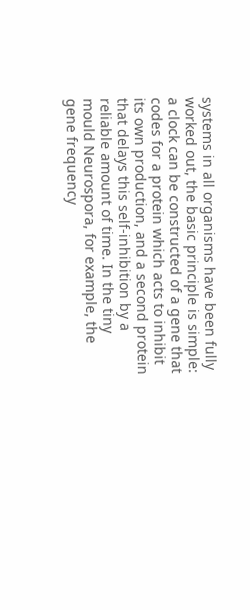systems in all organisms have been fully worked out, the basic principle is simple: a clock can be constructed of a gene that codes for a protein which acts to inhibit its own production, and a second protein that delays this self-inhibition by a reliable amount of time. In the tiny mould Neurospora, for example, the gene frequency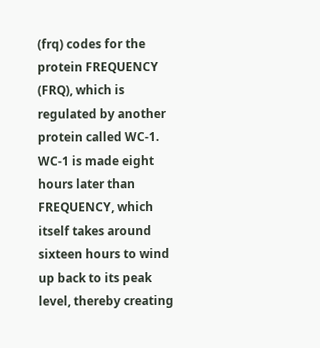(frq) codes for the protein FREQUENCY (FRQ), which is regulated by another protein called WC-1. WC-1 is made eight hours later than FREQUENCY, which itself takes around sixteen hours to wind up back to its peak level, thereby creating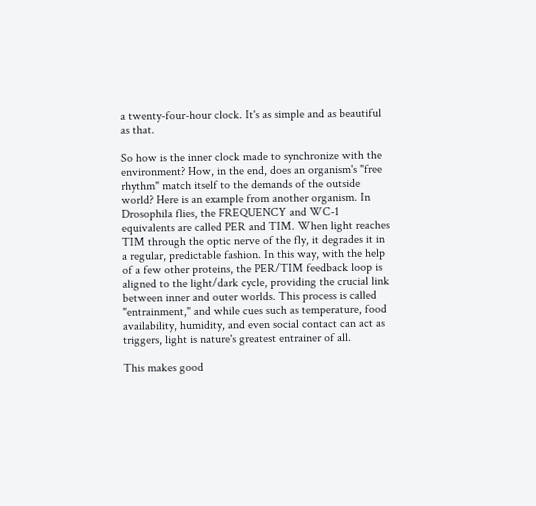a twenty-four-hour clock. It's as simple and as beautiful as that.

So how is the inner clock made to synchronize with the environment? How, in the end, does an organism's "free rhythm" match itself to the demands of the outside world? Here is an example from another organism. In Drosophila flies, the FREQUENCY and WC-1 equivalents are called PER and TIM. When light reaches TIM through the optic nerve of the fly, it degrades it in a regular, predictable fashion. In this way, with the help of a few other proteins, the PER/TIM feedback loop is aligned to the light/dark cycle, providing the crucial link between inner and outer worlds. This process is called "entrainment," and while cues such as temperature, food availability, humidity, and even social contact can act as triggers, light is nature's greatest entrainer of all.

This makes good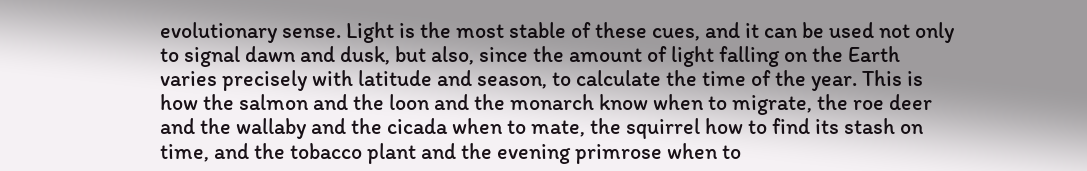evolutionary sense. Light is the most stable of these cues, and it can be used not only to signal dawn and dusk, but also, since the amount of light falling on the Earth varies precisely with latitude and season, to calculate the time of the year. This is how the salmon and the loon and the monarch know when to migrate, the roe deer and the wallaby and the cicada when to mate, the squirrel how to find its stash on time, and the tobacco plant and the evening primrose when to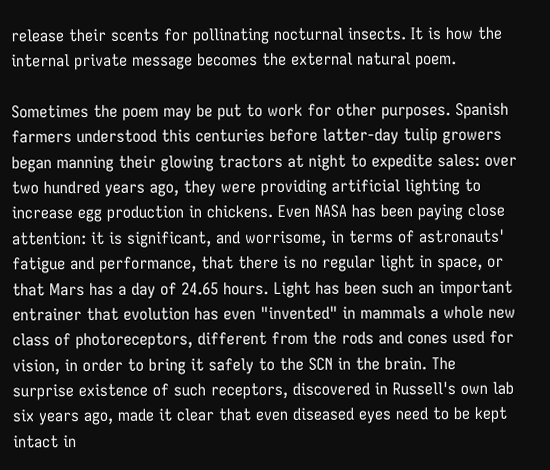release their scents for pollinating nocturnal insects. It is how the internal private message becomes the external natural poem.

Sometimes the poem may be put to work for other purposes. Spanish farmers understood this centuries before latter-day tulip growers began manning their glowing tractors at night to expedite sales: over two hundred years ago, they were providing artificial lighting to increase egg production in chickens. Even NASA has been paying close attention: it is significant, and worrisome, in terms of astronauts' fatigue and performance, that there is no regular light in space, or that Mars has a day of 24.65 hours. Light has been such an important entrainer that evolution has even "invented" in mammals a whole new class of photoreceptors, different from the rods and cones used for vision, in order to bring it safely to the SCN in the brain. The surprise existence of such receptors, discovered in Russell's own lab six years ago, made it clear that even diseased eyes need to be kept intact in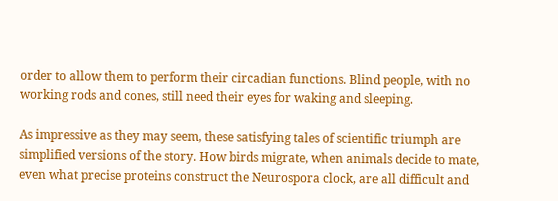order to allow them to perform their circadian functions. Blind people, with no working rods and cones, still need their eyes for waking and sleeping.

As impressive as they may seem, these satisfying tales of scientific triumph are simplified versions of the story. How birds migrate, when animals decide to mate, even what precise proteins construct the Neurospora clock, are all difficult and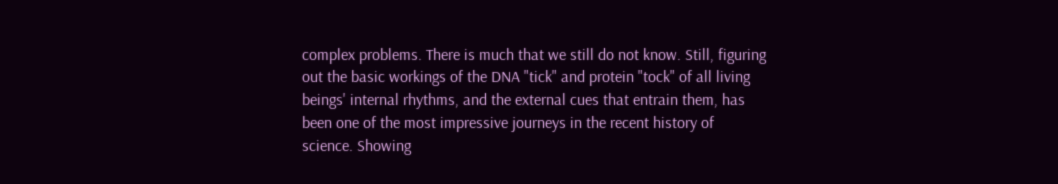complex problems. There is much that we still do not know. Still, figuring out the basic workings of the DNA "tick" and protein "tock" of all living beings' internal rhythms, and the external cues that entrain them, has been one of the most impressive journeys in the recent history of science. Showing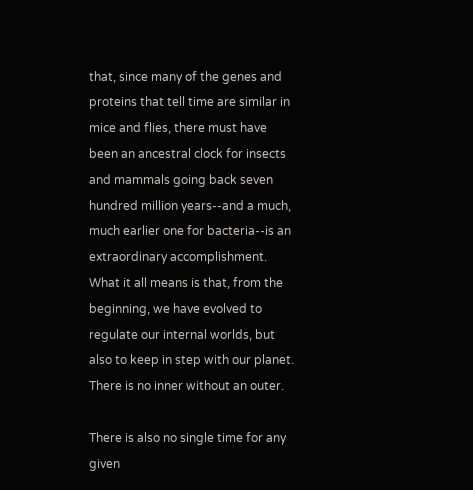that, since many of the genes and proteins that tell time are similar in mice and flies, there must have been an ancestral clock for insects and mammals going back seven hundred million years--and a much, much earlier one for bacteria--is an extraordinary accomplishment. What it all means is that, from the beginning, we have evolved to regulate our internal worlds, but also to keep in step with our planet. There is no inner without an outer.

There is also no single time for any given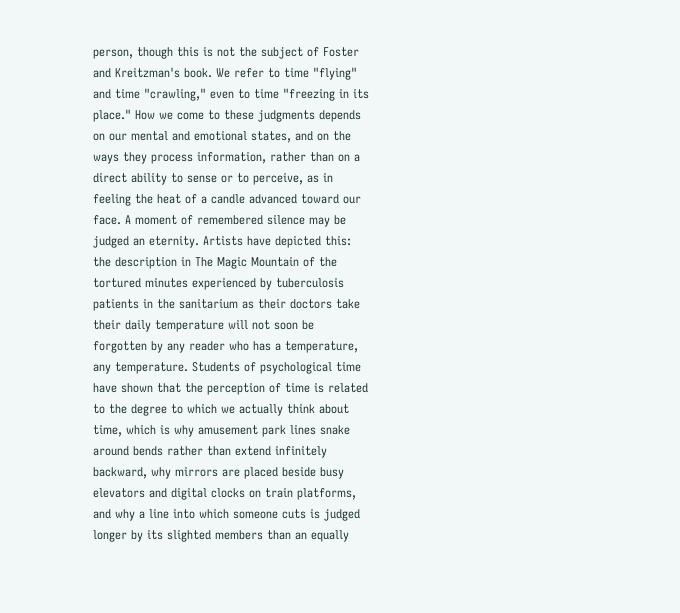person, though this is not the subject of Foster and Kreitzman's book. We refer to time "flying" and time "crawling," even to time "freezing in its place." How we come to these judgments depends on our mental and emotional states, and on the ways they process information, rather than on a direct ability to sense or to perceive, as in feeling the heat of a candle advanced toward our face. A moment of remembered silence may be judged an eternity. Artists have depicted this: the description in The Magic Mountain of the tortured minutes experienced by tuberculosis patients in the sanitarium as their doctors take their daily temperature will not soon be forgotten by any reader who has a temperature, any temperature. Students of psychological time have shown that the perception of time is related to the degree to which we actually think about time, which is why amusement park lines snake around bends rather than extend infinitely backward, why mirrors are placed beside busy elevators and digital clocks on train platforms, and why a line into which someone cuts is judged longer by its slighted members than an equally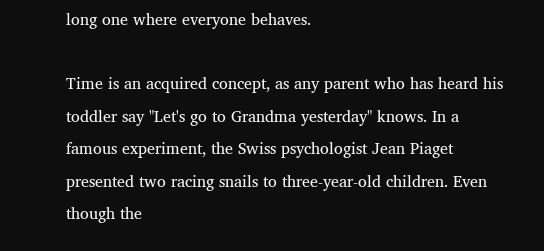long one where everyone behaves.

Time is an acquired concept, as any parent who has heard his toddler say "Let's go to Grandma yesterday" knows. In a famous experiment, the Swiss psychologist Jean Piaget presented two racing snails to three-year-old children. Even though the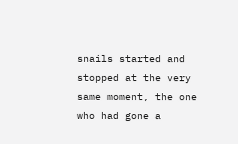snails started and stopped at the very same moment, the one who had gone a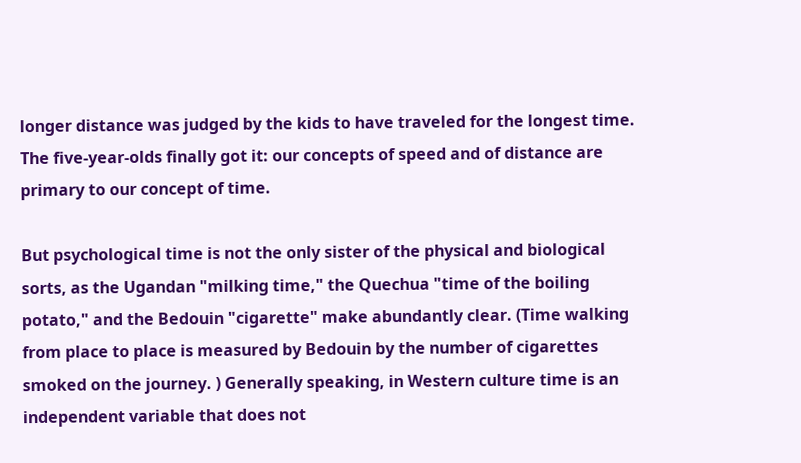longer distance was judged by the kids to have traveled for the longest time. The five-year-olds finally got it: our concepts of speed and of distance are primary to our concept of time.

But psychological time is not the only sister of the physical and biological sorts, as the Ugandan "milking time," the Quechua "time of the boiling potato," and the Bedouin "cigarette" make abundantly clear. (Time walking from place to place is measured by Bedouin by the number of cigarettes smoked on the journey. ) Generally speaking, in Western culture time is an independent variable that does not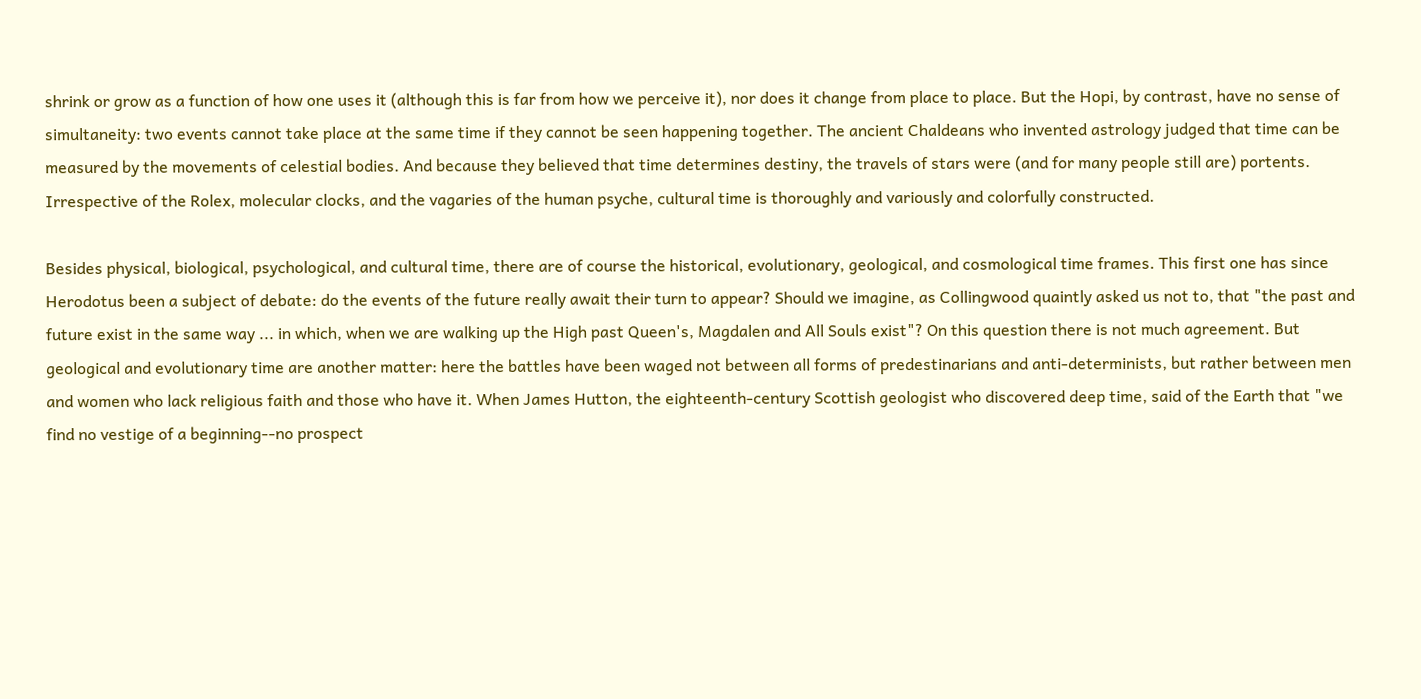shrink or grow as a function of how one uses it (although this is far from how we perceive it), nor does it change from place to place. But the Hopi, by contrast, have no sense of simultaneity: two events cannot take place at the same time if they cannot be seen happening together. The ancient Chaldeans who invented astrology judged that time can be measured by the movements of celestial bodies. And because they believed that time determines destiny, the travels of stars were (and for many people still are) portents. Irrespective of the Rolex, molecular clocks, and the vagaries of the human psyche, cultural time is thoroughly and variously and colorfully constructed.

Besides physical, biological, psychological, and cultural time, there are of course the historical, evolutionary, geological, and cosmological time frames. This first one has since Herodotus been a subject of debate: do the events of the future really await their turn to appear? Should we imagine, as Collingwood quaintly asked us not to, that "the past and future exist in the same way ... in which, when we are walking up the High past Queen's, Magdalen and All Souls exist"? On this question there is not much agreement. But geological and evolutionary time are another matter: here the battles have been waged not between all forms of predestinarians and anti-determinists, but rather between men and women who lack religious faith and those who have it. When James Hutton, the eighteenth-century Scottish geologist who discovered deep time, said of the Earth that "we find no vestige of a beginning--no prospect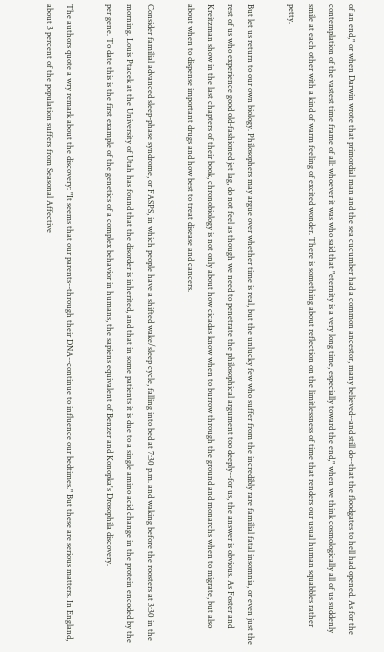of an end," or when Darwin wrote that primordial man and the sea cucumber had a common ancestor, many believed--and still do--that the floodgates to hell had opened. As for the contemplation of the vastest time frame of all: whoever it was who said that "eternity is a very long time, especially toward the end," when we think cosmologically all of us suddenly smile at each other with a kind of warm feeling of excited wonder. There is something about reflection on the limitlessness of time that renders our usual human squabbles rather petty.

But let us return to our own biology. Philosophers may argue over whether time is real, but the unlucky few who suffer from the incredibly rare familial fatal insomnia, or even just the rest of us who experience good old-fashioned jet lag, do not feel as though we need to penetrate the philosophical argument too deeply--for us, the answer is obvious. As Foster and Kreitzman show in the last chapters of their book, chronobiology is not only about how cicadas know when to burrow through the ground and monarchs when to migrate, but also about when to dispense important drugs and how best to treat disease and cancers.

Consider familial advanced sleep-phase syndrome, or FASPS, in which people have a shifted wake/sleep cycle, falling into bed at 7:30 p.m. and waking before the roosters at 3:30 in the morning. Louis Ptacek at the University of Utah has found that the disorder is inherited, and that in some patients it is due to a single amino acid change in the protein encoded by the per gene. To date this is the first example of the genetics of a complex behavior in humans, the sapiens equivalent of Benzer and Konopka's Drosophila discovery.

The authors quote a wry remark about the discovery: "It seems that our parents--through their DNA--continue to influence our bedtimes." But these are serious matters. In England, about 3 percent of the population suffers from Seasonal Affective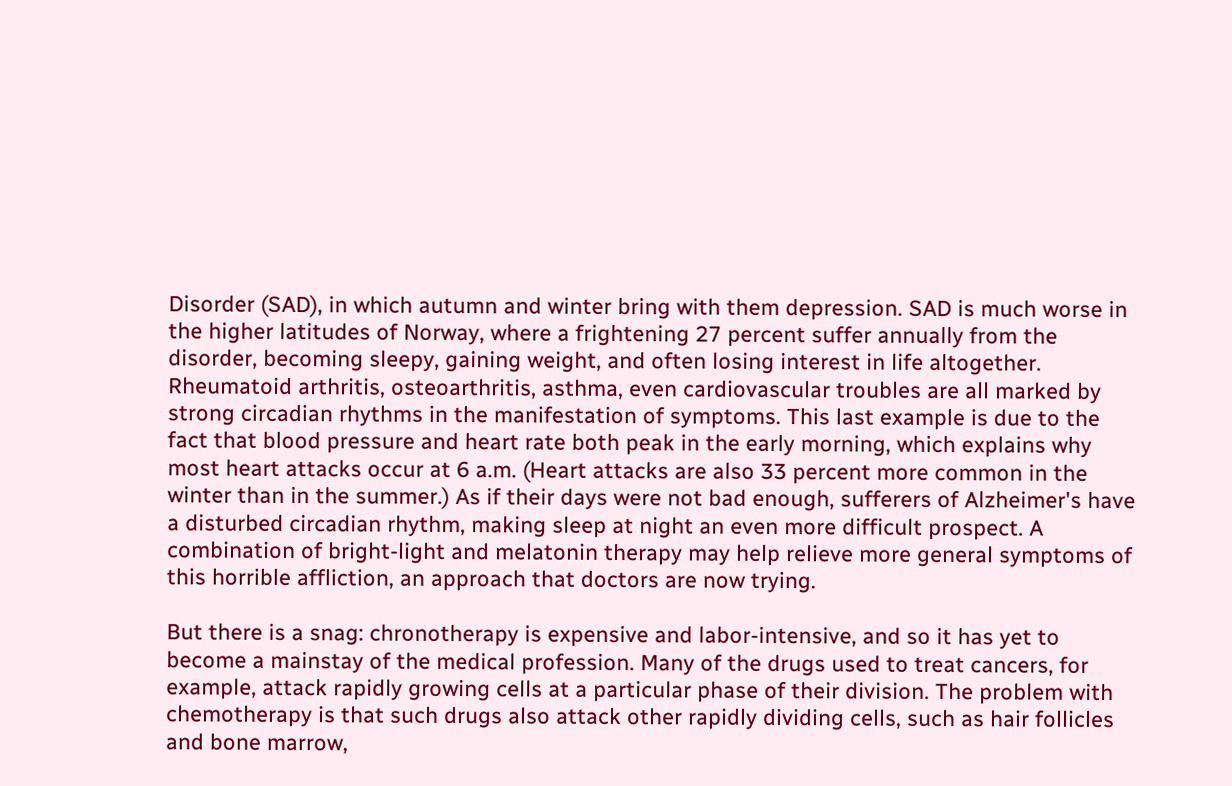Disorder (SAD), in which autumn and winter bring with them depression. SAD is much worse in the higher latitudes of Norway, where a frightening 27 percent suffer annually from the disorder, becoming sleepy, gaining weight, and often losing interest in life altogether. Rheumatoid arthritis, osteoarthritis, asthma, even cardiovascular troubles are all marked by strong circadian rhythms in the manifestation of symptoms. This last example is due to the fact that blood pressure and heart rate both peak in the early morning, which explains why most heart attacks occur at 6 a.m. (Heart attacks are also 33 percent more common in the winter than in the summer.) As if their days were not bad enough, sufferers of Alzheimer's have a disturbed circadian rhythm, making sleep at night an even more difficult prospect. A combination of bright-light and melatonin therapy may help relieve more general symptoms of this horrible affliction, an approach that doctors are now trying.

But there is a snag: chronotherapy is expensive and labor-intensive, and so it has yet to become a mainstay of the medical profession. Many of the drugs used to treat cancers, for example, attack rapidly growing cells at a particular phase of their division. The problem with chemotherapy is that such drugs also attack other rapidly dividing cells, such as hair follicles and bone marrow,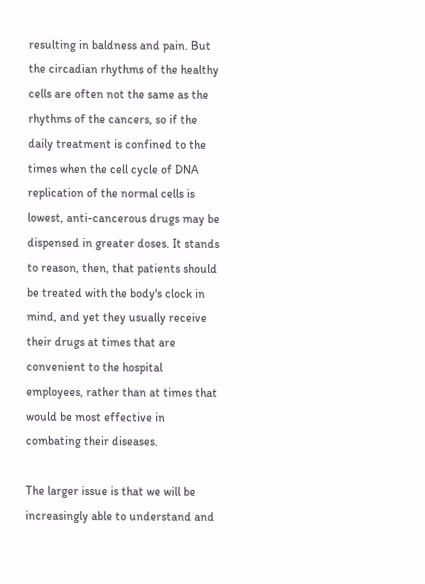resulting in baldness and pain. But the circadian rhythms of the healthy cells are often not the same as the rhythms of the cancers, so if the daily treatment is confined to the times when the cell cycle of DNA replication of the normal cells is lowest, anti-cancerous drugs may be dispensed in greater doses. It stands to reason, then, that patients should be treated with the body's clock in mind, and yet they usually receive their drugs at times that are convenient to the hospital employees, rather than at times that would be most effective in combating their diseases.

The larger issue is that we will be increasingly able to understand and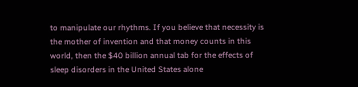to manipulate our rhythms. If you believe that necessity is the mother of invention and that money counts in this world, then the $40 billion annual tab for the effects of sleep disorders in the United States alone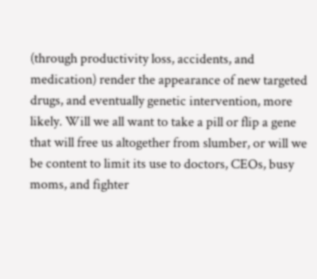(through productivity loss, accidents, and medication) render the appearance of new targeted drugs, and eventually genetic intervention, more likely. Will we all want to take a pill or flip a gene that will free us altogether from slumber, or will we be content to limit its use to doctors, CEOs, busy moms, and fighter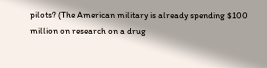pilots? (The American military is already spending $100 million on research on a drug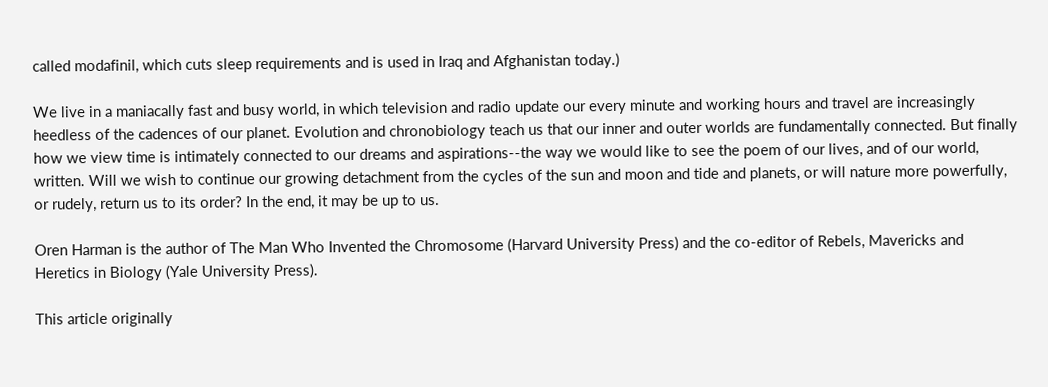called modafinil, which cuts sleep requirements and is used in Iraq and Afghanistan today.)

We live in a maniacally fast and busy world, in which television and radio update our every minute and working hours and travel are increasingly heedless of the cadences of our planet. Evolution and chronobiology teach us that our inner and outer worlds are fundamentally connected. But finally how we view time is intimately connected to our dreams and aspirations--the way we would like to see the poem of our lives, and of our world, written. Will we wish to continue our growing detachment from the cycles of the sun and moon and tide and planets, or will nature more powerfully, or rudely, return us to its order? In the end, it may be up to us.

Oren Harman is the author of The Man Who Invented the Chromosome (Harvard University Press) and the co-editor of Rebels, Mavericks and Heretics in Biology (Yale University Press).

This article originally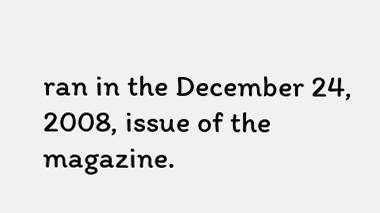ran in the December 24, 2008, issue of the magazine.